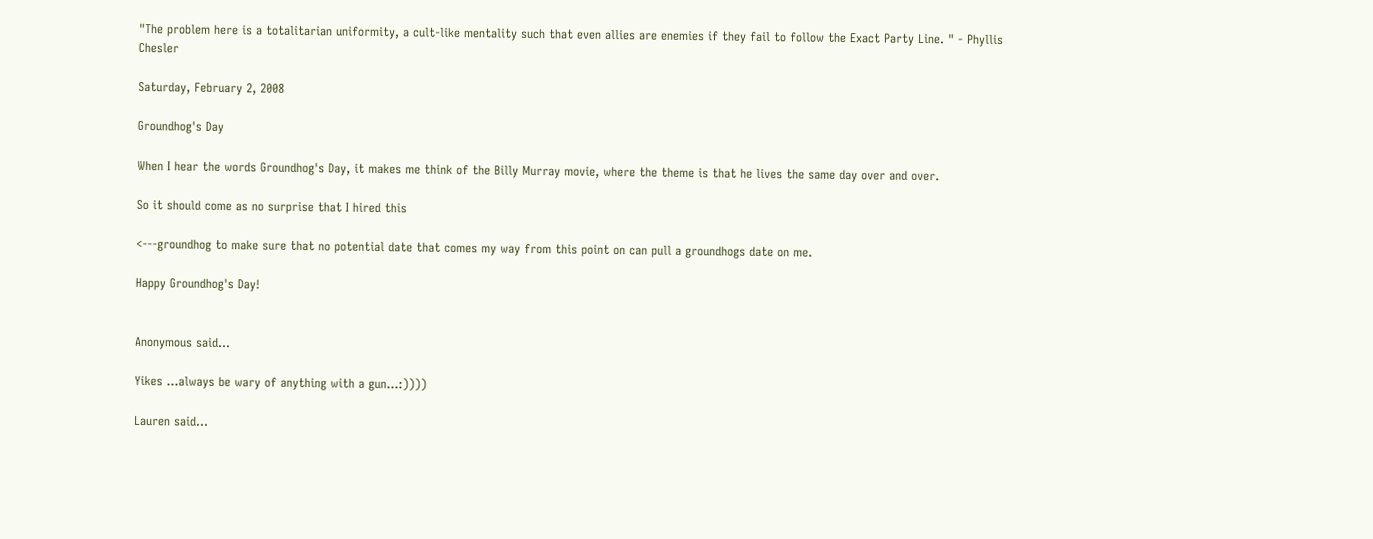"The problem here is a totalitarian uniformity, a cult-like mentality such that even allies are enemies if they fail to follow the Exact Party Line. " - Phyllis Chesler

Saturday, February 2, 2008

Groundhog's Day

When I hear the words Groundhog's Day, it makes me think of the Billy Murray movie, where the theme is that he lives the same day over and over.

So it should come as no surprise that I hired this

<---groundhog to make sure that no potential date that comes my way from this point on can pull a groundhogs date on me.

Happy Groundhog's Day!


Anonymous said...

Yikes ...always be wary of anything with a gun...:))))

Lauren said...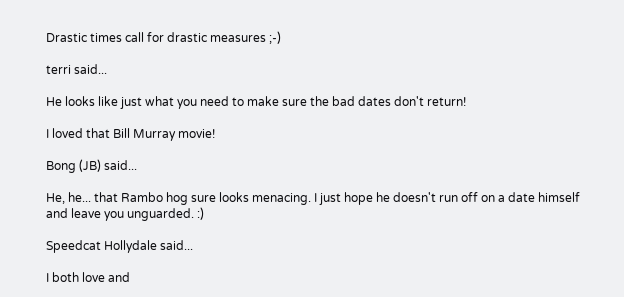Drastic times call for drastic measures ;-)

terri said...

He looks like just what you need to make sure the bad dates don't return!

I loved that Bill Murray movie!

Bong (JB) said...

He, he... that Rambo hog sure looks menacing. I just hope he doesn't run off on a date himself and leave you unguarded. :)

Speedcat Hollydale said...

I both love and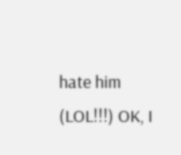hate him (LOL!!!) OK, I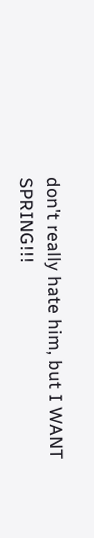don't really hate him, but I WANT SPRING!!!